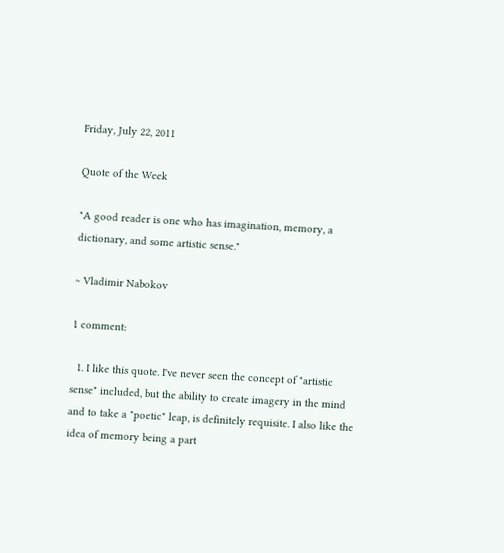Friday, July 22, 2011

Quote of the Week

"A good reader is one who has imagination, memory, a dictionary, and some artistic sense."

~ Vladimir Nabokov

1 comment:

  1. I like this quote. I've never seen the concept of "artistic sense" included, but the ability to create imagery in the mind and to take a "poetic" leap, is definitely requisite. I also like the idea of memory being a part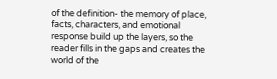of the definition- the memory of place, facts, characters, and emotional response build up the layers, so the reader fills in the gaps and creates the world of the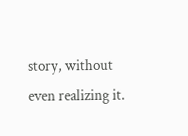story, without even realizing it.